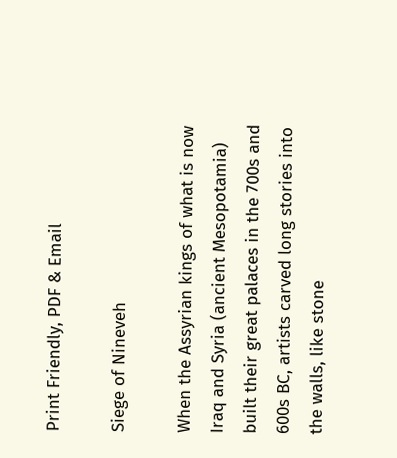Print Friendly, PDF & Email

Siege of Nineveh

When the Assyrian kings of what is now Iraq and Syria (ancient Mesopotamia) built their great palaces in the 700s and 600s BC, artists carved long stories into the walls, like stone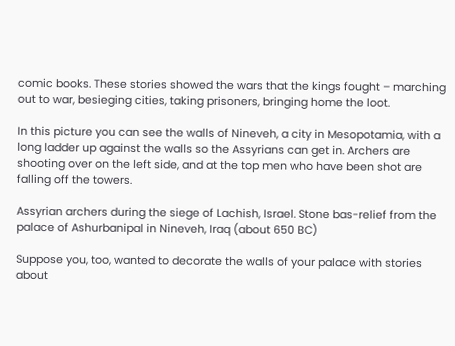comic books. These stories showed the wars that the kings fought – marching out to war, besieging cities, taking prisoners, bringing home the loot.

In this picture you can see the walls of Nineveh, a city in Mesopotamia, with a long ladder up against the walls so the Assyrians can get in. Archers are shooting over on the left side, and at the top men who have been shot are falling off the towers.

Assyrian archers during the siege of Lachish, Israel. Stone bas-relief from the palace of Ashurbanipal in Nineveh, Iraq (about 650 BC)

Suppose you, too, wanted to decorate the walls of your palace with stories about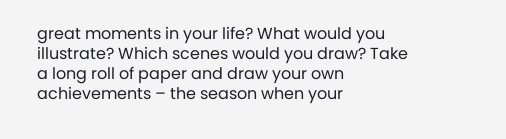great moments in your life? What would you illustrate? Which scenes would you draw? Take a long roll of paper and draw your own achievements – the season when your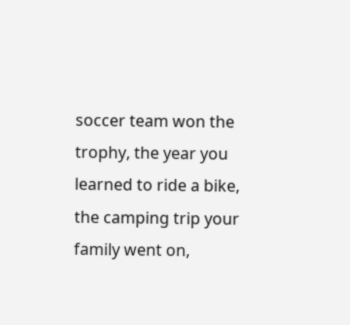soccer team won the trophy, the year you learned to ride a bike, the camping trip your family went on,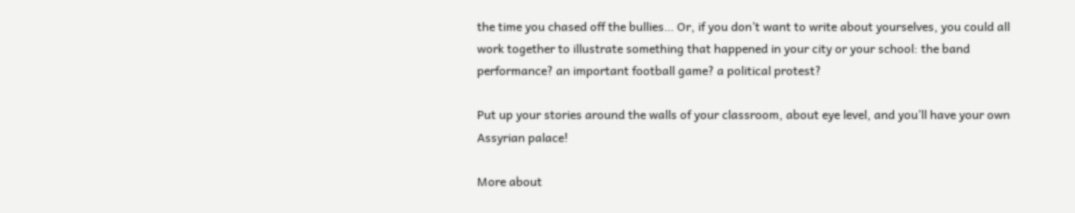the time you chased off the bullies… Or, if you don’t want to write about yourselves, you could all work together to illustrate something that happened in your city or your school: the band performance? an important football game? a political protest?

Put up your stories around the walls of your classroom, about eye level, and you’ll have your own Assyrian palace!

More about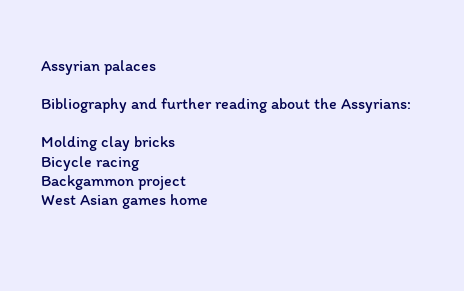Assyrian palaces

Bibliography and further reading about the Assyrians:

Molding clay bricks
Bicycle racing
Backgammon project
West Asian games home